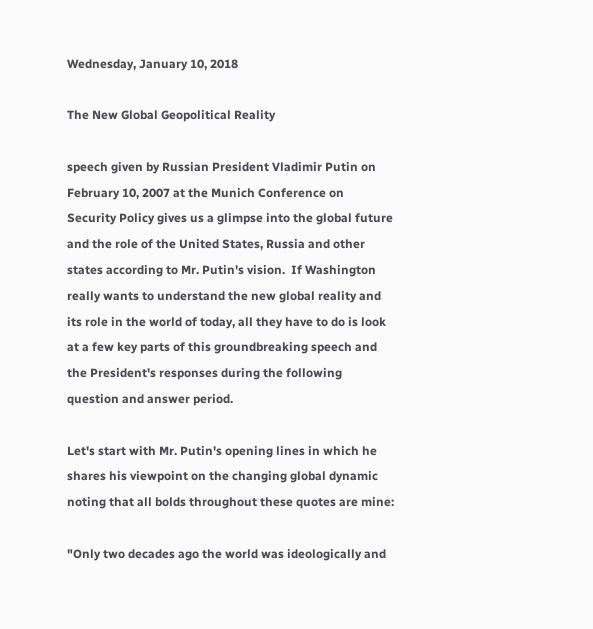Wednesday, January 10, 2018

The New Global Geopolitical Reality

speech given by Russian President Vladimir Putin on February 10, 2007 at the Munich Conference on Security Policy gives us a glimpse into the global future and the role of the United States, Russia and other states according to Mr. Putin's vision.  If Washington really wants to understand the new global reality and its role in the world of today, all they have to do is look at a few key parts of this groundbreaking speech and the President's responses during the following question and answer period.

Let's start with Mr. Putin's opening lines in which he shares his viewpoint on the changing global dynamic noting that all bolds throughout these quotes are mine:

"Only two decades ago the world was ideologically and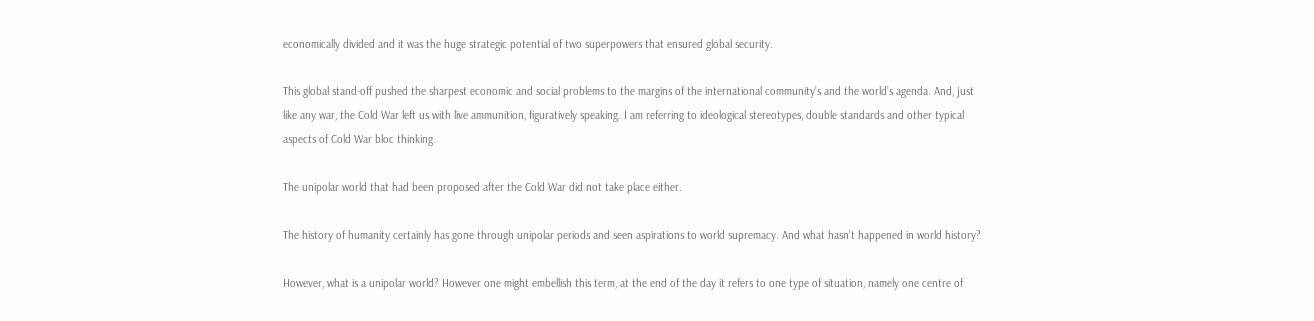economically divided and it was the huge strategic potential of two superpowers that ensured global security.

This global stand-off pushed the sharpest economic and social problems to the margins of the international community’s and the world’s agenda. And, just like any war, the Cold War left us with live ammunition, figuratively speaking. I am referring to ideological stereotypes, double standards and other typical aspects of Cold War bloc thinking.

The unipolar world that had been proposed after the Cold War did not take place either.

The history of humanity certainly has gone through unipolar periods and seen aspirations to world supremacy. And what hasn’t happened in world history?

However, what is a unipolar world? However one might embellish this term, at the end of the day it refers to one type of situation, namely one centre of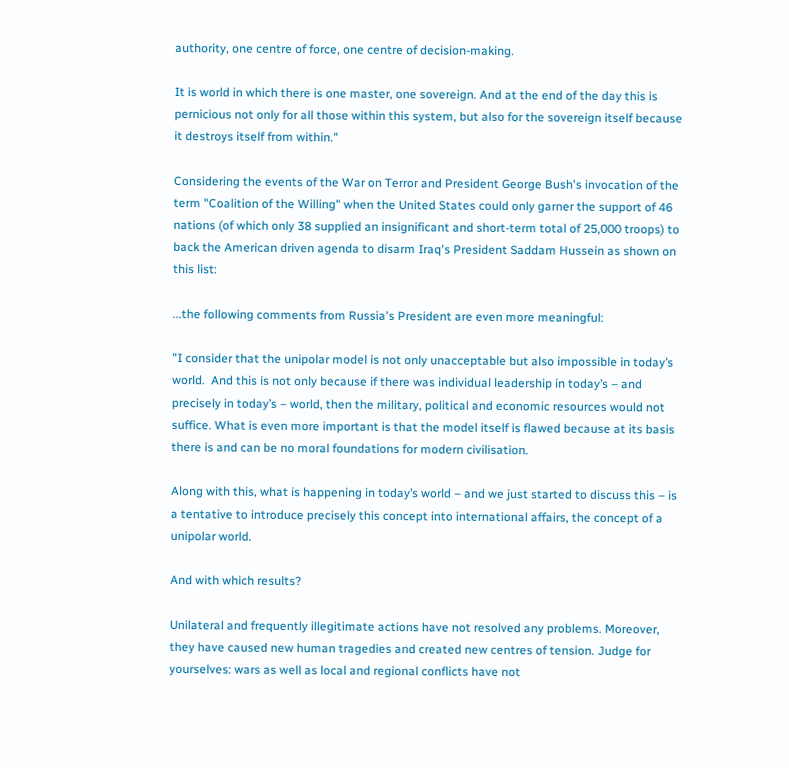authority, one centre of force, one centre of decision-making.

It is world in which there is one master, one sovereign. And at the end of the day this is pernicious not only for all those within this system, but also for the sovereign itself because it destroys itself from within."

Considering the events of the War on Terror and President George Bush's invocation of the term "Coalition of the Willing" when the United States could only garner the support of 46 nations (of which only 38 supplied an insignificant and short-term total of 25,000 troops) to back the American driven agenda to disarm Iraq's President Saddam Hussein as shown on this list:

...the following comments from Russia's President are even more meaningful:

"I consider that the unipolar model is not only unacceptable but also impossible in today’s world.  And this is not only because if there was individual leadership in today’s – and precisely in today’s – world, then the military, political and economic resources would not suffice. What is even more important is that the model itself is flawed because at its basis there is and can be no moral foundations for modern civilisation.

Along with this, what is happening in today’s world – and we just started to discuss this – is a tentative to introduce precisely this concept into international affairs, the concept of a unipolar world.

And with which results?

Unilateral and frequently illegitimate actions have not resolved any problems. Moreover, they have caused new human tragedies and created new centres of tension. Judge for yourselves: wars as well as local and regional conflicts have not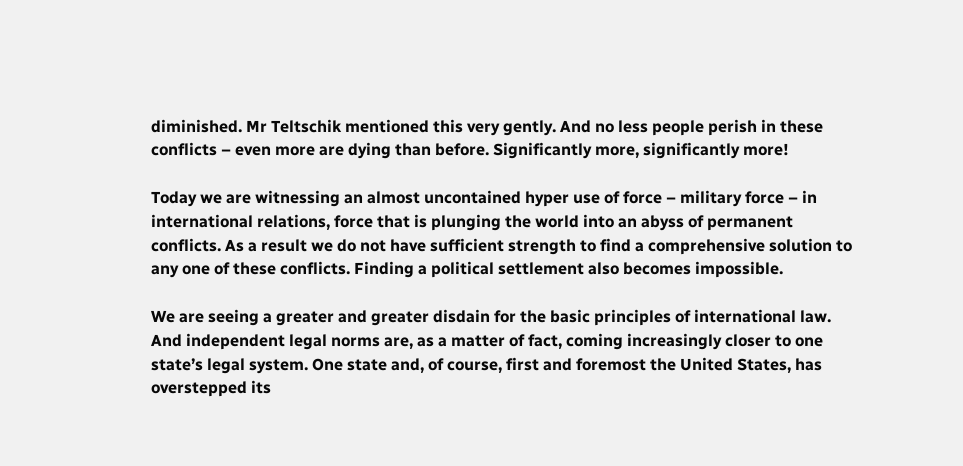diminished. Mr Teltschik mentioned this very gently. And no less people perish in these conflicts – even more are dying than before. Significantly more, significantly more!

Today we are witnessing an almost uncontained hyper use of force – military force – in international relations, force that is plunging the world into an abyss of permanent conflicts. As a result we do not have sufficient strength to find a comprehensive solution to any one of these conflicts. Finding a political settlement also becomes impossible.

We are seeing a greater and greater disdain for the basic principles of international law. And independent legal norms are, as a matter of fact, coming increasingly closer to one state’s legal system. One state and, of course, first and foremost the United States, has overstepped its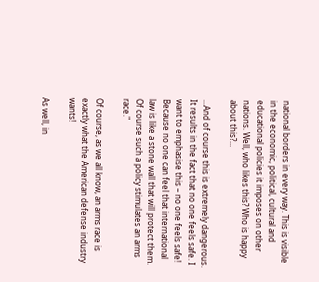national borders in every way. This is visible in the economic, political, cultural and educational policies it imposes on other nations. Well, who likes this? Who is happy about this?...

...And of course this is extremely dangerous. It results in the fact that no one feels safe. I want to emphasise this – no one feels safe! Because no one can feel that international law is like a stone wall that will protect them. Of course such a policy stimulates an arms race."

Of course, as we all know, an arms race is exactly what the American defense industry wants!

As well, in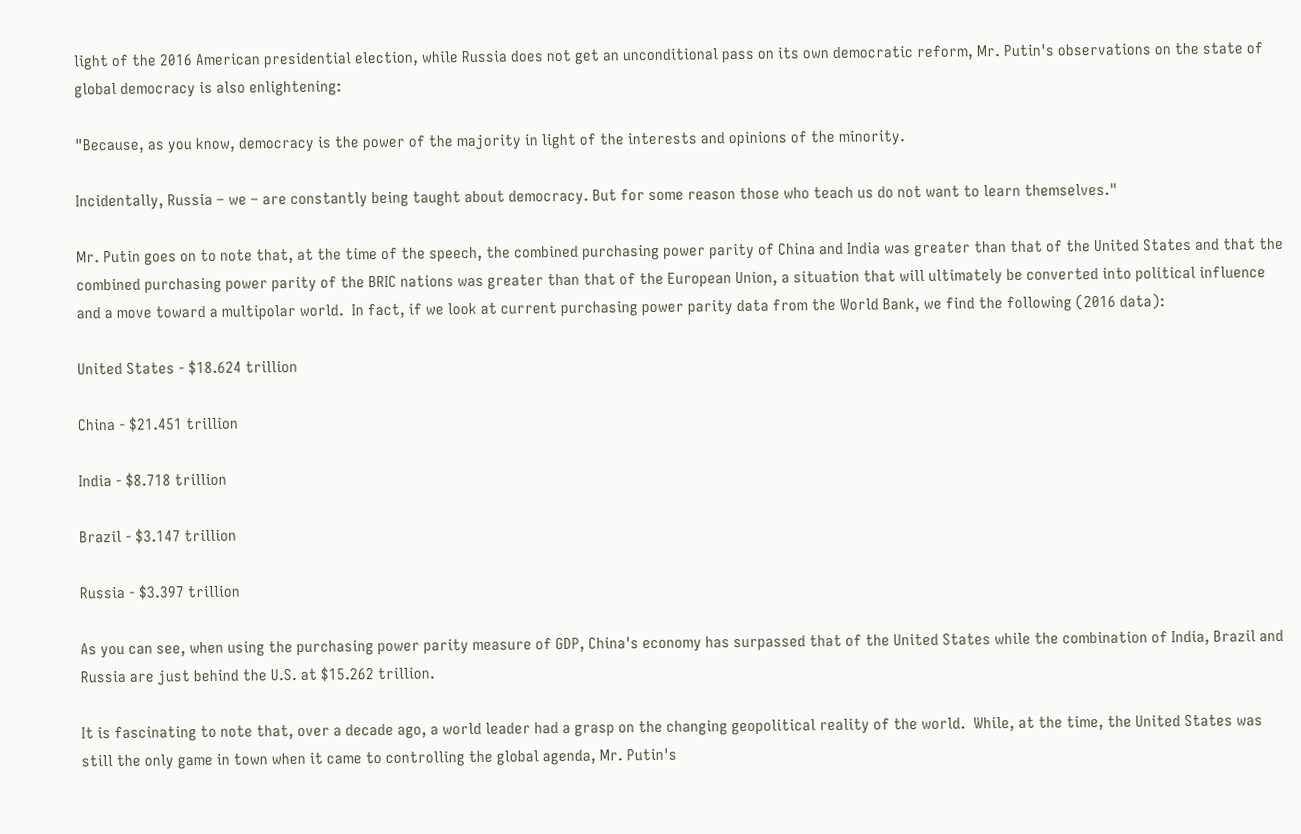light of the 2016 American presidential election, while Russia does not get an unconditional pass on its own democratic reform, Mr. Putin's observations on the state of global democracy is also enlightening:

"Because, as you know, democracy is the power of the majority in light of the interests and opinions of the minority.

Incidentally, Russia – we – are constantly being taught about democracy. But for some reason those who teach us do not want to learn themselves."

Mr. Putin goes on to note that, at the time of the speech, the combined purchasing power parity of China and India was greater than that of the United States and that the combined purchasing power parity of the BRIC nations was greater than that of the European Union, a situation that will ultimately be converted into political influence and a move toward a multipolar world.  In fact, if we look at current purchasing power parity data from the World Bank, we find the following (2016 data):

United States - $18.624 trillion

China - $21.451 trillion

India - $8.718 trillion

Brazil - $3.147 trillion

Russia - $3.397 trillion

As you can see, when using the purchasing power parity measure of GDP, China's economy has surpassed that of the United States while the combination of India, Brazil and Russia are just behind the U.S. at $15.262 trillion.

It is fascinating to note that, over a decade ago, a world leader had a grasp on the changing geopolitical reality of the world.  While, at the time, the United States was still the only game in town when it came to controlling the global agenda, Mr. Putin's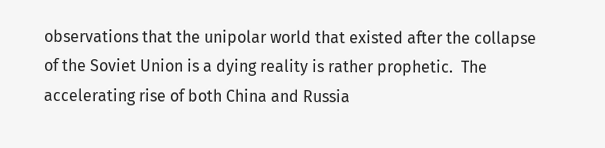observations that the unipolar world that existed after the collapse of the Soviet Union is a dying reality is rather prophetic.  The accelerating rise of both China and Russia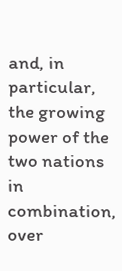and, in particular, the growing power of the two nations in combination, over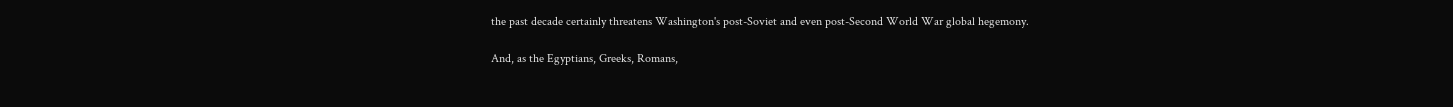the past decade certainly threatens Washington's post-Soviet and even post-Second World War global hegemony.

And, as the Egyptians, Greeks, Romans,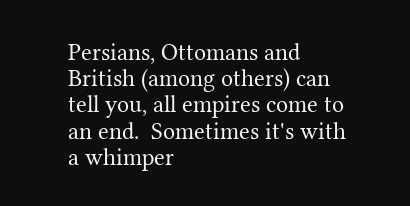Persians, Ottomans and British (among others) can tell you, all empires come to an end.  Sometimes it's with a whimper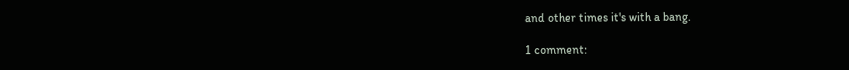and other times it's with a bang.

1 comment: